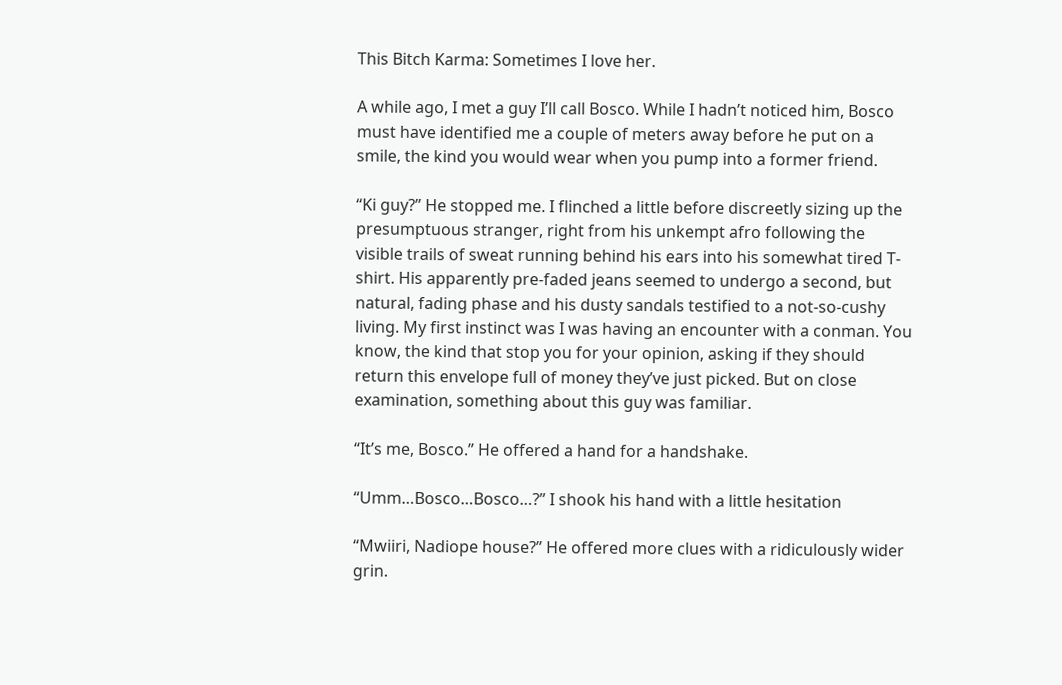This Bitch Karma: Sometimes I love her.

A while ago, I met a guy I’ll call Bosco. While I hadn’t noticed him, Bosco must have identified me a couple of meters away before he put on a smile, the kind you would wear when you pump into a former friend.

“Ki guy?” He stopped me. I flinched a little before discreetly sizing up the presumptuous stranger, right from his unkempt afro following the visible trails of sweat running behind his ears into his somewhat tired T-shirt. His apparently pre-faded jeans seemed to undergo a second, but natural, fading phase and his dusty sandals testified to a not-so-cushy living. My first instinct was I was having an encounter with a conman. You know, the kind that stop you for your opinion, asking if they should return this envelope full of money they’ve just picked. But on close examination, something about this guy was familiar.

“It’s me, Bosco.” He offered a hand for a handshake.

“Umm…Bosco…Bosco…?” I shook his hand with a little hesitation

“Mwiiri, Nadiope house?” He offered more clues with a ridiculously wider grin.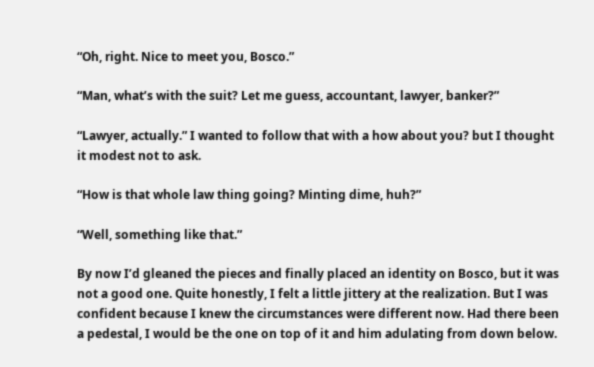“Oh, right. Nice to meet you, Bosco.”

“Man, what’s with the suit? Let me guess, accountant, lawyer, banker?”

“Lawyer, actually.” I wanted to follow that with a how about you? but I thought it modest not to ask.

“How is that whole law thing going? Minting dime, huh?”

“Well, something like that.”

By now I’d gleaned the pieces and finally placed an identity on Bosco, but it was not a good one. Quite honestly, I felt a little jittery at the realization. But I was confident because I knew the circumstances were different now. Had there been a pedestal, I would be the one on top of it and him adulating from down below.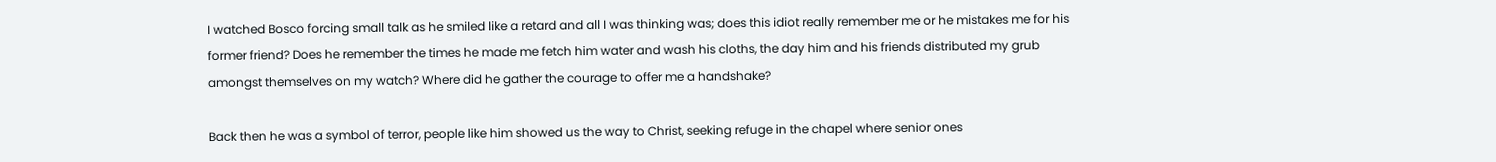I watched Bosco forcing small talk as he smiled like a retard and all I was thinking was; does this idiot really remember me or he mistakes me for his former friend? Does he remember the times he made me fetch him water and wash his cloths, the day him and his friends distributed my grub amongst themselves on my watch? Where did he gather the courage to offer me a handshake?

Back then he was a symbol of terror, people like him showed us the way to Christ, seeking refuge in the chapel where senior ones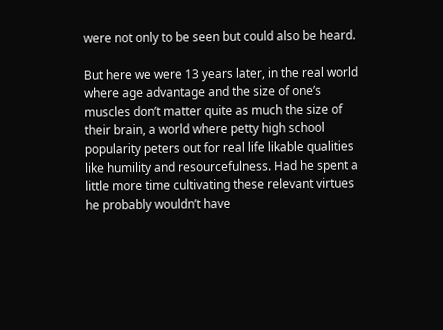were not only to be seen but could also be heard.

But here we were 13 years later, in the real world where age advantage and the size of one’s muscles don’t matter quite as much the size of their brain, a world where petty high school popularity peters out for real life likable qualities like humility and resourcefulness. Had he spent a little more time cultivating these relevant virtues he probably wouldn’t have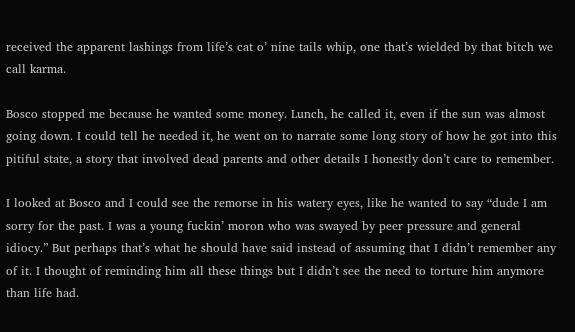received the apparent lashings from life’s cat o’ nine tails whip, one that’s wielded by that bitch we call karma.

Bosco stopped me because he wanted some money. Lunch, he called it, even if the sun was almost going down. I could tell he needed it, he went on to narrate some long story of how he got into this pitiful state, a story that involved dead parents and other details I honestly don’t care to remember.

I looked at Bosco and I could see the remorse in his watery eyes, like he wanted to say “dude I am sorry for the past. I was a young fuckin’ moron who was swayed by peer pressure and general idiocy.” But perhaps that’s what he should have said instead of assuming that I didn’t remember any of it. I thought of reminding him all these things but I didn’t see the need to torture him anymore than life had.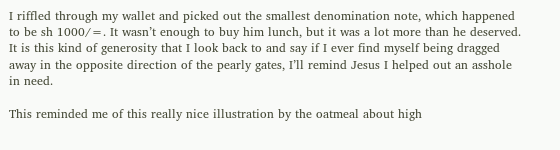I riffled through my wallet and picked out the smallest denomination note, which happened to be sh 1000/=. It wasn’t enough to buy him lunch, but it was a lot more than he deserved. It is this kind of generosity that I look back to and say if I ever find myself being dragged away in the opposite direction of the pearly gates, I’ll remind Jesus I helped out an asshole in need.

This reminded me of this really nice illustration by the oatmeal about high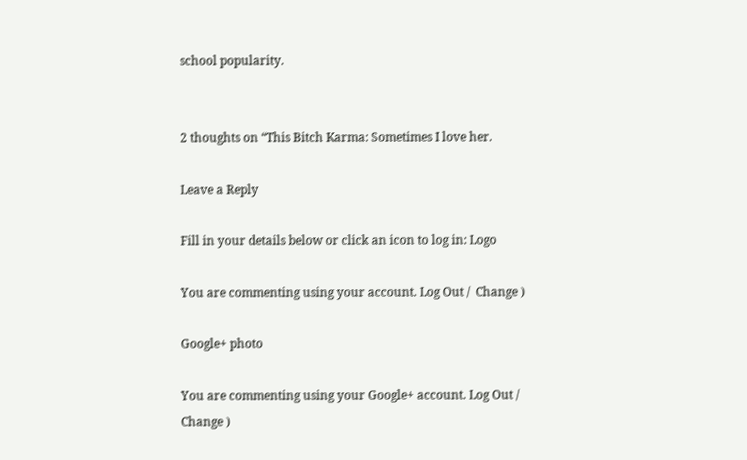school popularity.


2 thoughts on “This Bitch Karma: Sometimes I love her.

Leave a Reply

Fill in your details below or click an icon to log in: Logo

You are commenting using your account. Log Out /  Change )

Google+ photo

You are commenting using your Google+ account. Log Out /  Change )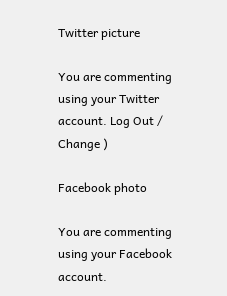Twitter picture

You are commenting using your Twitter account. Log Out /  Change )

Facebook photo

You are commenting using your Facebook account.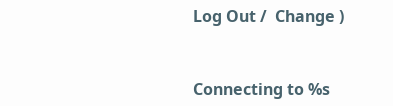Log Out /  Change )


Connecting to %s